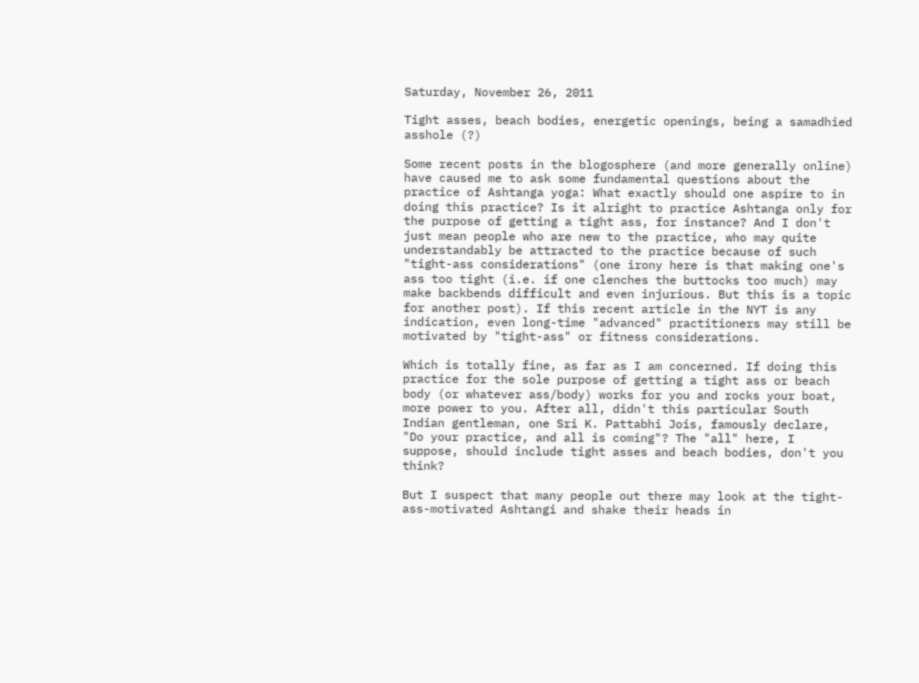Saturday, November 26, 2011

Tight asses, beach bodies, energetic openings, being a samadhied asshole (?)

Some recent posts in the blogosphere (and more generally online) have caused me to ask some fundamental questions about the practice of Ashtanga yoga: What exactly should one aspire to in doing this practice? Is it alright to practice Ashtanga only for the purpose of getting a tight ass, for instance? And I don't just mean people who are new to the practice, who may quite understandably be attracted to the practice because of such "tight-ass considerations" (one irony here is that making one's ass too tight (i.e. if one clenches the buttocks too much) may make backbends difficult and even injurious. But this is a topic for another post). If this recent article in the NYT is any indication, even long-time "advanced" practitioners may still be motivated by "tight-ass" or fitness considerations.

Which is totally fine, as far as I am concerned. If doing this practice for the sole purpose of getting a tight ass or beach body (or whatever ass/body) works for you and rocks your boat, more power to you. After all, didn't this particular South Indian gentleman, one Sri K. Pattabhi Jois, famously declare, "Do your practice, and all is coming"? The "all" here, I suppose, should include tight asses and beach bodies, don't you think?

But I suspect that many people out there may look at the tight-ass-motivated Ashtangi and shake their heads in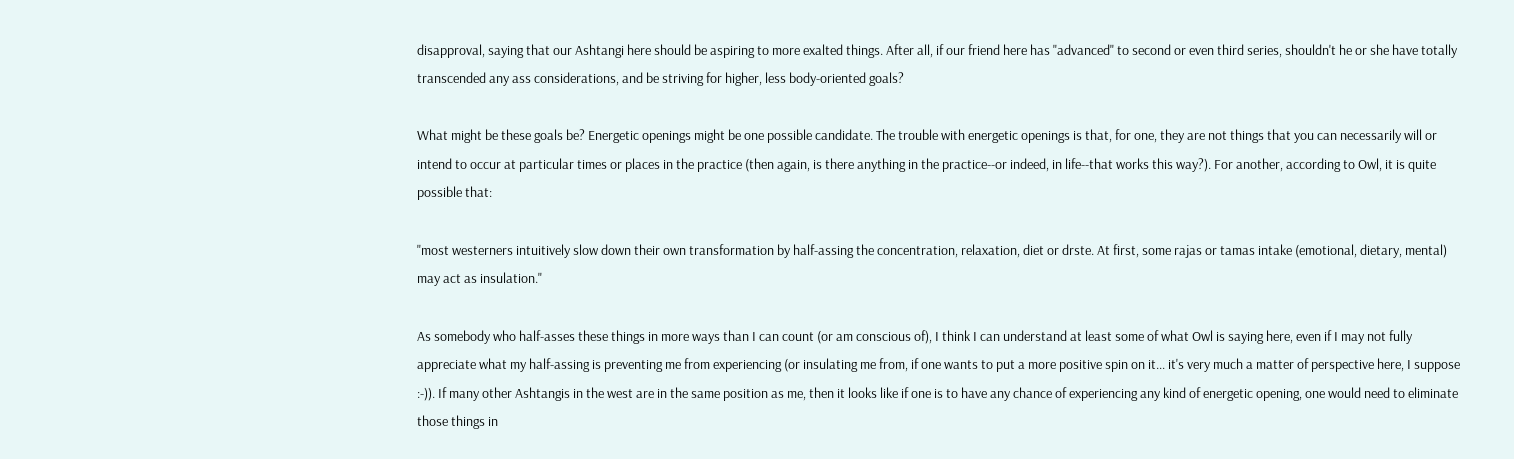disapproval, saying that our Ashtangi here should be aspiring to more exalted things. After all, if our friend here has "advanced" to second or even third series, shouldn't he or she have totally transcended any ass considerations, and be striving for higher, less body-oriented goals?

What might be these goals be? Energetic openings might be one possible candidate. The trouble with energetic openings is that, for one, they are not things that you can necessarily will or intend to occur at particular times or places in the practice (then again, is there anything in the practice--or indeed, in life--that works this way?). For another, according to Owl, it is quite possible that:

"most westerners intuitively slow down their own transformation by half-assing the concentration, relaxation, diet or drste. At first, some rajas or tamas intake (emotional, dietary, mental) may act as insulation."

As somebody who half-asses these things in more ways than I can count (or am conscious of), I think I can understand at least some of what Owl is saying here, even if I may not fully appreciate what my half-assing is preventing me from experiencing (or insulating me from, if one wants to put a more positive spin on it... it's very much a matter of perspective here, I suppose :-)). If many other Ashtangis in the west are in the same position as me, then it looks like if one is to have any chance of experiencing any kind of energetic opening, one would need to eliminate those things in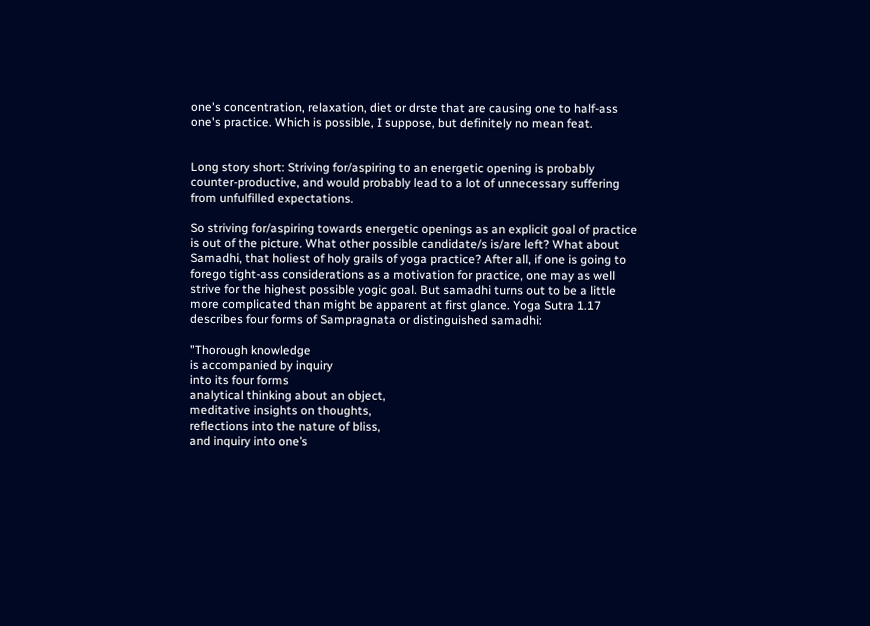one's concentration, relaxation, diet or drste that are causing one to half-ass one's practice. Which is possible, I suppose, but definitely no mean feat.


Long story short: Striving for/aspiring to an energetic opening is probably counter-productive, and would probably lead to a lot of unnecessary suffering from unfulfilled expectations.

So striving for/aspiring towards energetic openings as an explicit goal of practice is out of the picture. What other possible candidate/s is/are left? What about Samadhi, that holiest of holy grails of yoga practice? After all, if one is going to forego tight-ass considerations as a motivation for practice, one may as well strive for the highest possible yogic goal. But samadhi turns out to be a little more complicated than might be apparent at first glance. Yoga Sutra 1.17 describes four forms of Sampragnata or distinguished samadhi:

"Thorough knowledge
is accompanied by inquiry
into its four forms
analytical thinking about an object,
meditative insights on thoughts,
reflections into the nature of bliss,
and inquiry into one’s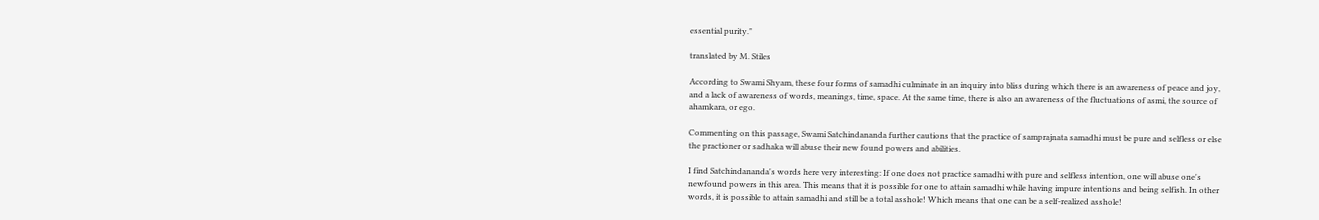essential purity."

translated by M. Stiles

According to Swami Shyam, these four forms of samadhi culminate in an inquiry into bliss during which there is an awareness of peace and joy, and a lack of awareness of words, meanings, time, space. At the same time, there is also an awareness of the fluctuations of asmi, the source of ahamkara, or ego.

Commenting on this passage, Swami Satchindananda further cautions that the practice of samprajnata samadhi must be pure and selfless or else the practioner or sadhaka will abuse their new found powers and abilities.

I find Satchindananda's words here very interesting: If one does not practice samadhi with pure and selfless intention, one will abuse one's newfound powers in this area. This means that it is possible for one to attain samadhi while having impure intentions and being selfish. In other words, it is possible to attain samadhi and still be a total asshole! Which means that one can be a self-realized asshole!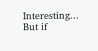Interesting... But if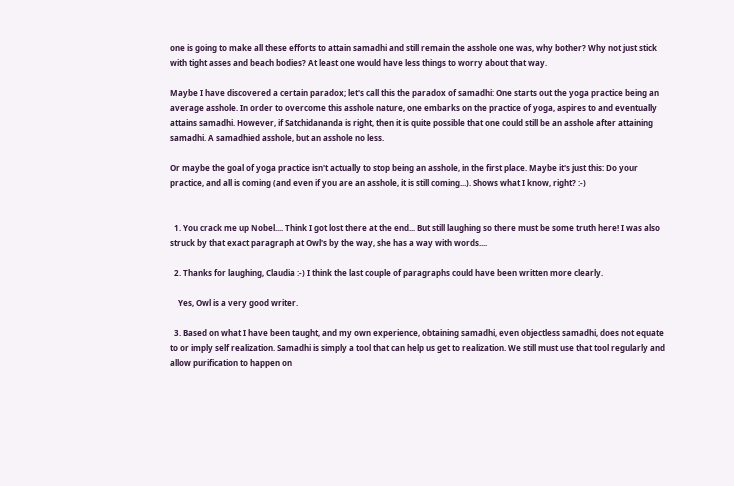one is going to make all these efforts to attain samadhi and still remain the asshole one was, why bother? Why not just stick with tight asses and beach bodies? At least one would have less things to worry about that way.

Maybe I have discovered a certain paradox; let's call this the paradox of samadhi: One starts out the yoga practice being an average asshole. In order to overcome this asshole nature, one embarks on the practice of yoga, aspires to and eventually attains samadhi. However, if Satchidananda is right, then it is quite possible that one could still be an asshole after attaining samadhi. A samadhied asshole, but an asshole no less.

Or maybe the goal of yoga practice isn't actually to stop being an asshole, in the first place. Maybe it's just this: Do your practice, and all is coming (and even if you are an asshole, it is still coming...). Shows what I know, right? :-)


  1. You crack me up Nobel.... Think I got lost there at the end... But still laughing so there must be some truth here! I was also struck by that exact paragraph at Owl's by the way, she has a way with words....

  2. Thanks for laughing, Claudia :-) I think the last couple of paragraphs could have been written more clearly.

    Yes, Owl is a very good writer.

  3. Based on what I have been taught, and my own experience, obtaining samadhi, even objectless samadhi, does not equate to or imply self realization. Samadhi is simply a tool that can help us get to realization. We still must use that tool regularly and allow purification to happen on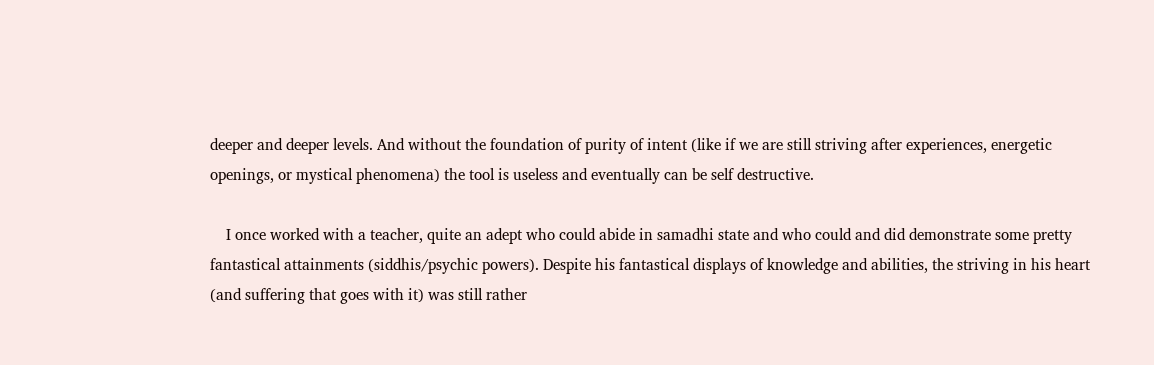deeper and deeper levels. And without the foundation of purity of intent (like if we are still striving after experiences, energetic openings, or mystical phenomena) the tool is useless and eventually can be self destructive.

    I once worked with a teacher, quite an adept who could abide in samadhi state and who could and did demonstrate some pretty fantastical attainments (siddhis/psychic powers). Despite his fantastical displays of knowledge and abilities, the striving in his heart (and suffering that goes with it) was still rather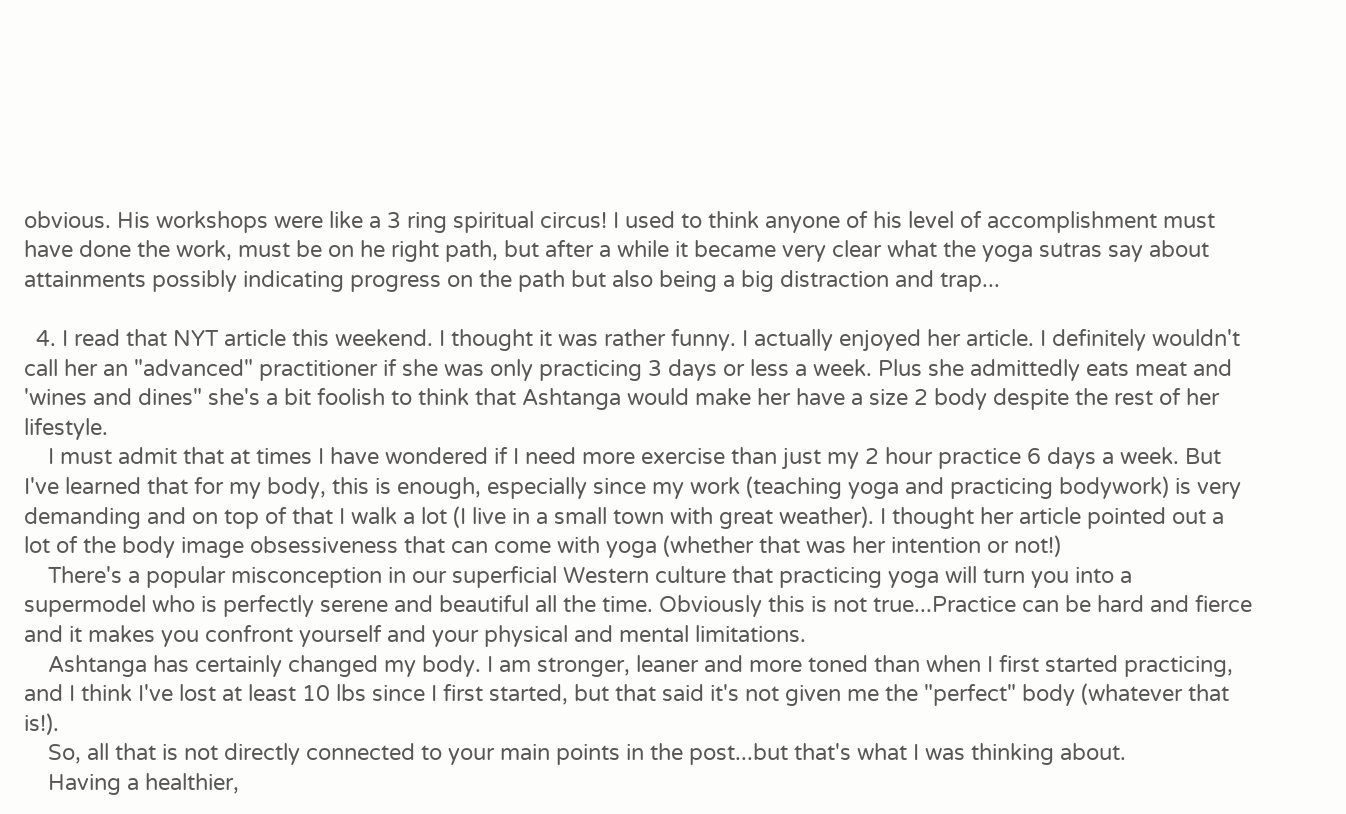obvious. His workshops were like a 3 ring spiritual circus! I used to think anyone of his level of accomplishment must have done the work, must be on he right path, but after a while it became very clear what the yoga sutras say about attainments possibly indicating progress on the path but also being a big distraction and trap...

  4. I read that NYT article this weekend. I thought it was rather funny. I actually enjoyed her article. I definitely wouldn't call her an "advanced" practitioner if she was only practicing 3 days or less a week. Plus she admittedly eats meat and 'wines and dines" she's a bit foolish to think that Ashtanga would make her have a size 2 body despite the rest of her lifestyle.
    I must admit that at times I have wondered if I need more exercise than just my 2 hour practice 6 days a week. But I've learned that for my body, this is enough, especially since my work (teaching yoga and practicing bodywork) is very demanding and on top of that I walk a lot (I live in a small town with great weather). I thought her article pointed out a lot of the body image obsessiveness that can come with yoga (whether that was her intention or not!)
    There's a popular misconception in our superficial Western culture that practicing yoga will turn you into a supermodel who is perfectly serene and beautiful all the time. Obviously this is not true...Practice can be hard and fierce and it makes you confront yourself and your physical and mental limitations.
    Ashtanga has certainly changed my body. I am stronger, leaner and more toned than when I first started practicing, and I think I've lost at least 10 lbs since I first started, but that said it's not given me the "perfect" body (whatever that is!).
    So, all that is not directly connected to your main points in the post...but that's what I was thinking about.
    Having a healthier,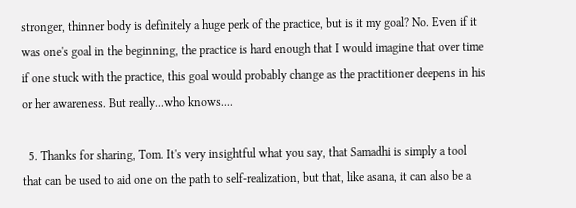stronger, thinner body is definitely a huge perk of the practice, but is it my goal? No. Even if it was one's goal in the beginning, the practice is hard enough that I would imagine that over time if one stuck with the practice, this goal would probably change as the practitioner deepens in his or her awareness. But really...who knows....

  5. Thanks for sharing, Tom. It's very insightful what you say, that Samadhi is simply a tool that can be used to aid one on the path to self-realization, but that, like asana, it can also be a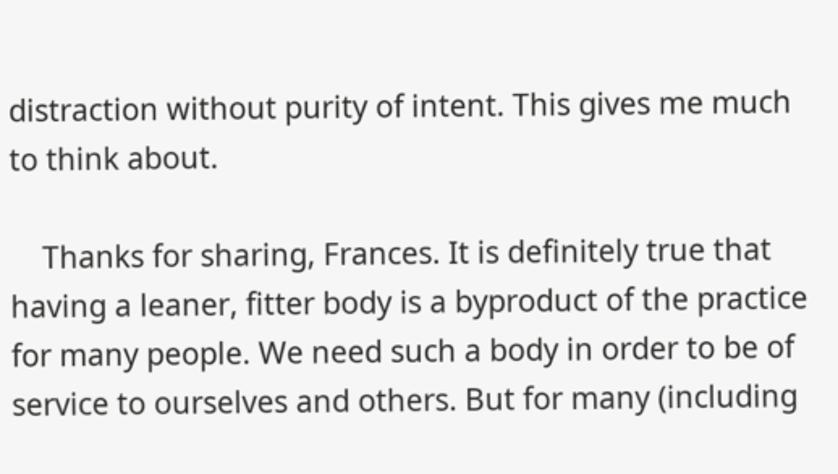distraction without purity of intent. This gives me much to think about.

    Thanks for sharing, Frances. It is definitely true that having a leaner, fitter body is a byproduct of the practice for many people. We need such a body in order to be of service to ourselves and others. But for many (including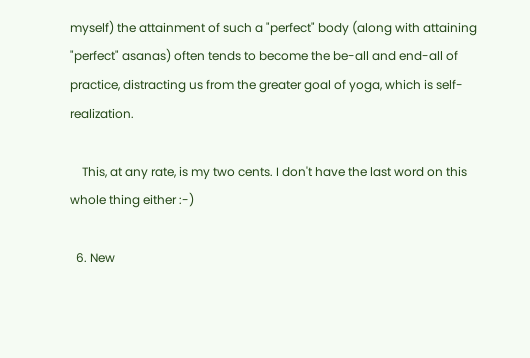myself) the attainment of such a "perfect" body (along with attaining "perfect" asanas) often tends to become the be-all and end-all of practice, distracting us from the greater goal of yoga, which is self-realization.

    This, at any rate, is my two cents. I don't have the last word on this whole thing either :-)

  6. New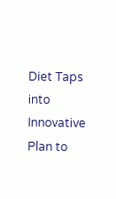Diet Taps into Innovative Plan to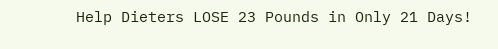Help Dieters LOSE 23 Pounds in Only 21 Days!